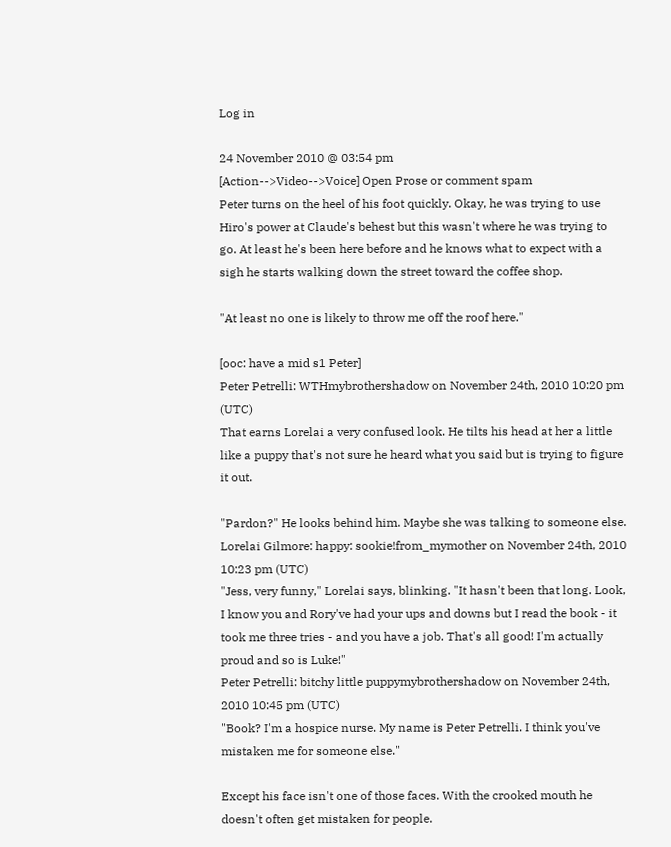Log in

24 November 2010 @ 03:54 pm
[Action-->Video-->Voice] Open Prose or comment spam
Peter turns on the heel of his foot quickly. Okay, he was trying to use Hiro's power at Claude's behest but this wasn't where he was trying to go. At least he's been here before and he knows what to expect with a sigh he starts walking down the street toward the coffee shop.

"At least no one is likely to throw me off the roof here."

[ooc: have a mid s1 Peter]
Peter Petrelli: WTHmybrothershadow on November 24th, 2010 10:20 pm (UTC)
That earns Lorelai a very confused look. He tilts his head at her a little like a puppy that's not sure he heard what you said but is trying to figure it out.

"Pardon?" He looks behind him. Maybe she was talking to someone else.
Lorelai Gilmore: happy: sookie!from_mymother on November 24th, 2010 10:23 pm (UTC)
"Jess, very funny," Lorelai says, blinking. "It hasn't been that long. Look, I know you and Rory've had your ups and downs but I read the book - it took me three tries - and you have a job. That's all good! I'm actually proud and so is Luke!"
Peter Petrelli: bitchy little puppymybrothershadow on November 24th, 2010 10:45 pm (UTC)
"Book? I'm a hospice nurse. My name is Peter Petrelli. I think you've mistaken me for someone else."

Except his face isn't one of those faces. With the crooked mouth he doesn't often get mistaken for people.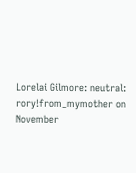Lorelai Gilmore: neutral: rory!from_mymother on November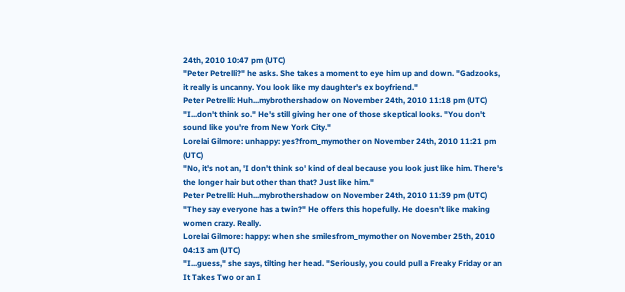24th, 2010 10:47 pm (UTC)
"Peter Petrelli?" he asks. She takes a moment to eye him up and down. "Gadzooks, it really is uncanny. You look like my daughter's ex boyfriend."
Peter Petrelli: Huh...mybrothershadow on November 24th, 2010 11:18 pm (UTC)
"I...don't think so." He's still giving her one of those skeptical looks. "You don't sound like you're from New York City."
Lorelai Gilmore: unhappy: yes?from_mymother on November 24th, 2010 11:21 pm (UTC)
"No, it's not an, 'I don't think so' kind of deal because you look just like him. There's the longer hair but other than that? Just like him."
Peter Petrelli: Huh...mybrothershadow on November 24th, 2010 11:39 pm (UTC)
"They say everyone has a twin?" He offers this hopefully. He doesn't like making women crazy. Really.
Lorelai Gilmore: happy: when she smilesfrom_mymother on November 25th, 2010 04:13 am (UTC)
"I...guess," she says, tilting her head. "Seriously, you could pull a Freaky Friday or an It Takes Two or an I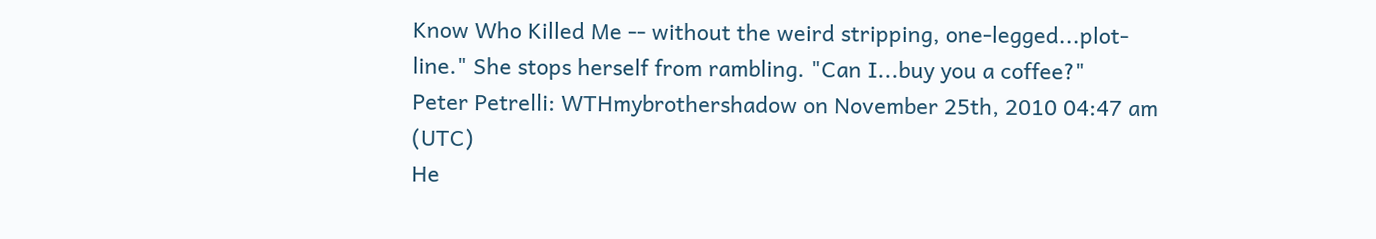Know Who Killed Me -- without the weird stripping, one-legged...plot-line." She stops herself from rambling. "Can I...buy you a coffee?"
Peter Petrelli: WTHmybrothershadow on November 25th, 2010 04:47 am (UTC)
He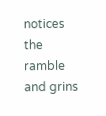notices the ramble and grins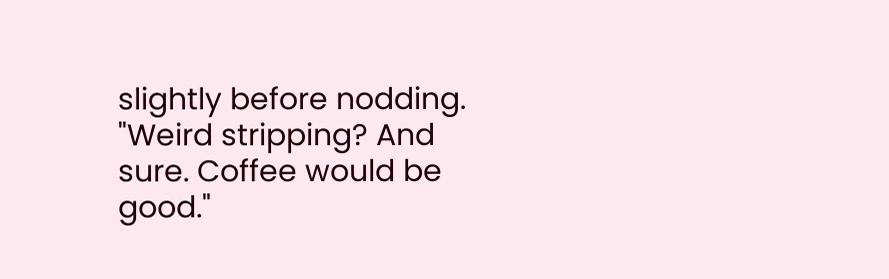slightly before nodding. "Weird stripping? And sure. Coffee would be good."